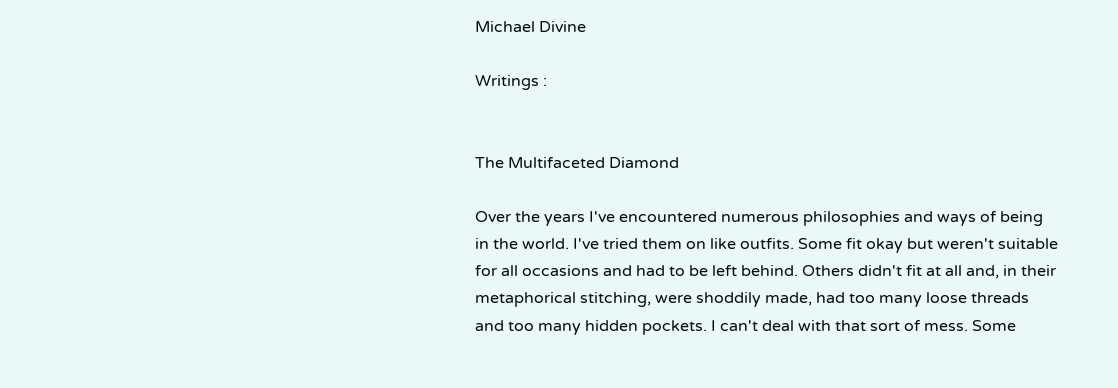Michael Divine

Writings :


The Multifaceted Diamond

Over the years I've encountered numerous philosophies and ways of being in the world. I've tried them on like outfits. Some fit okay but weren't suitable for all occasions and had to be left behind. Others didn't fit at all and, in their metaphorical stitching, were shoddily made, had too many loose threads and too many hidden pockets. I can't deal with that sort of mess. Some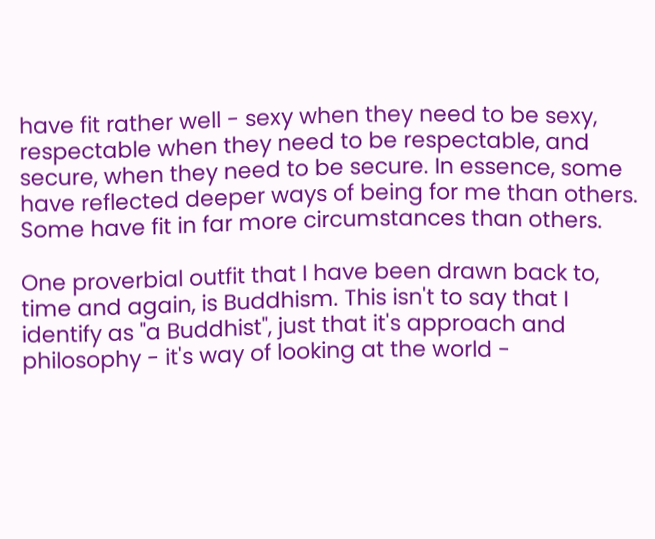have fit rather well - sexy when they need to be sexy, respectable when they need to be respectable, and secure, when they need to be secure. In essence, some have reflected deeper ways of being for me than others. Some have fit in far more circumstances than others.

One proverbial outfit that I have been drawn back to, time and again, is Buddhism. This isn't to say that I identify as "a Buddhist", just that it's approach and philosophy - it's way of looking at the world -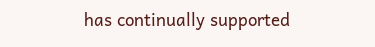has continually supported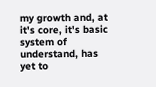my growth and, at it's core, it's basic system of understand, has yet to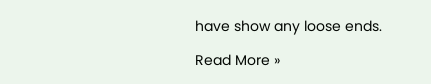have show any loose ends.

Read More »